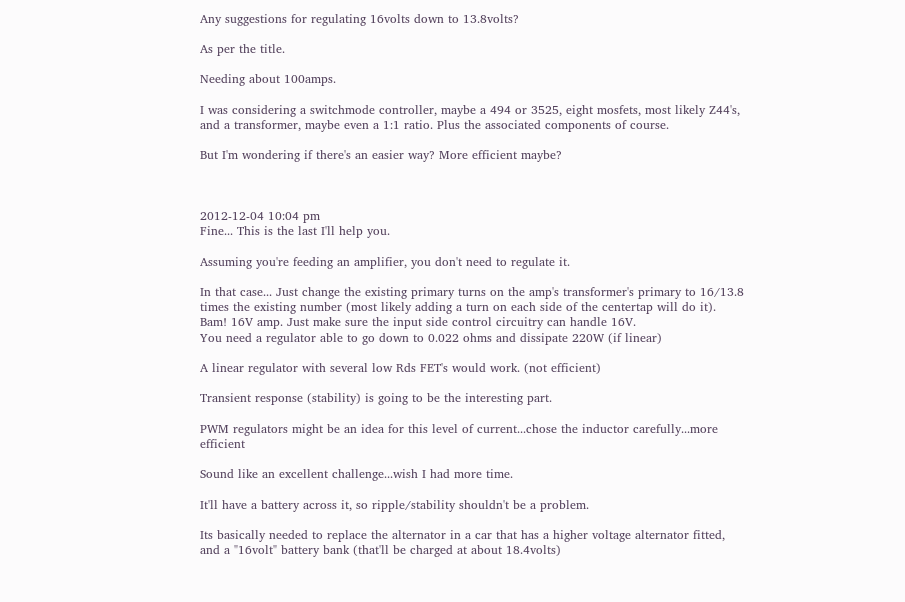Any suggestions for regulating 16volts down to 13.8volts?

As per the title.

Needing about 100amps.

I was considering a switchmode controller, maybe a 494 or 3525, eight mosfets, most likely Z44's, and a transformer, maybe even a 1:1 ratio. Plus the associated components of course.

But I'm wondering if there's an easier way? More efficient maybe?



2012-12-04 10:04 pm
Fine... This is the last I'll help you.

Assuming you're feeding an amplifier, you don't need to regulate it.

In that case... Just change the existing primary turns on the amp's transformer's primary to 16/13.8 times the existing number (most likely adding a turn on each side of the centertap will do it). Bam! 16V amp. Just make sure the input side control circuitry can handle 16V.
You need a regulator able to go down to 0.022 ohms and dissipate 220W (if linear)

A linear regulator with several low Rds FET's would work. (not efficient)

Transient response (stability) is going to be the interesting part.

PWM regulators might be an idea for this level of current...chose the inductor carefully...more efficient

Sound like an excellent challenge...wish I had more time.

It'll have a battery across it, so ripple/stability shouldn't be a problem.

Its basically needed to replace the alternator in a car that has a higher voltage alternator fitted, and a "16volt" battery bank (that'll be charged at about 18.4volts)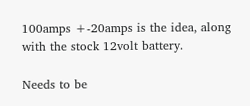100amps +-20amps is the idea, along with the stock 12volt battery.

Needs to be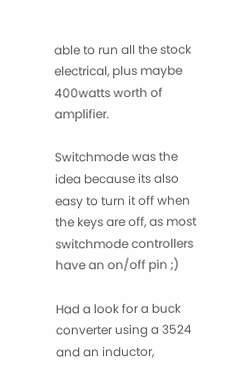able to run all the stock electrical, plus maybe 400watts worth of amplifier.

Switchmode was the idea because its also easy to turn it off when the keys are off, as most switchmode controllers have an on/off pin ;)

Had a look for a buck converter using a 3524 and an inductor,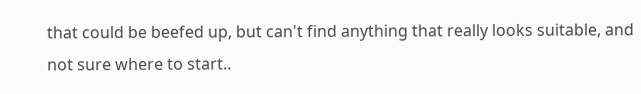that could be beefed up, but can't find anything that really looks suitable, and not sure where to start..